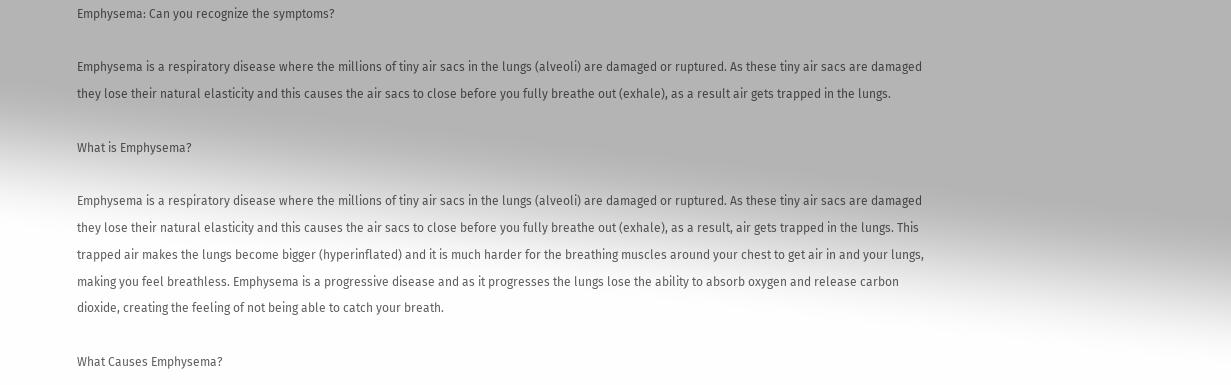Emphysema: Can you recognize the symptoms?

Emphysema is a respiratory disease where the millions of tiny air sacs in the lungs (alveoli) are damaged or ruptured. As these tiny air sacs are damaged they lose their natural elasticity and this causes the air sacs to close before you fully breathe out (exhale), as a result air gets trapped in the lungs.

What is Emphysema?

Emphysema is a respiratory disease where the millions of tiny air sacs in the lungs (alveoli) are damaged or ruptured. As these tiny air sacs are damaged they lose their natural elasticity and this causes the air sacs to close before you fully breathe out (exhale), as a result, air gets trapped in the lungs. This trapped air makes the lungs become bigger (hyperinflated) and it is much harder for the breathing muscles around your chest to get air in and your lungs, making you feel breathless. Emphysema is a progressive disease and as it progresses the lungs lose the ability to absorb oxygen and release carbon dioxide, creating the feeling of not being able to catch your breath.

What Causes Emphysema?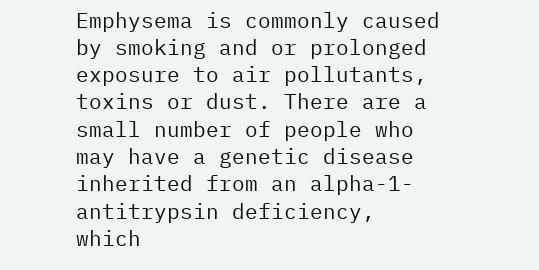Emphysema is commonly caused by smoking and or prolonged exposure to air pollutants, toxins or dust. There are a small number of people who may have a genetic disease inherited from an alpha-1-antitrypsin deficiency, which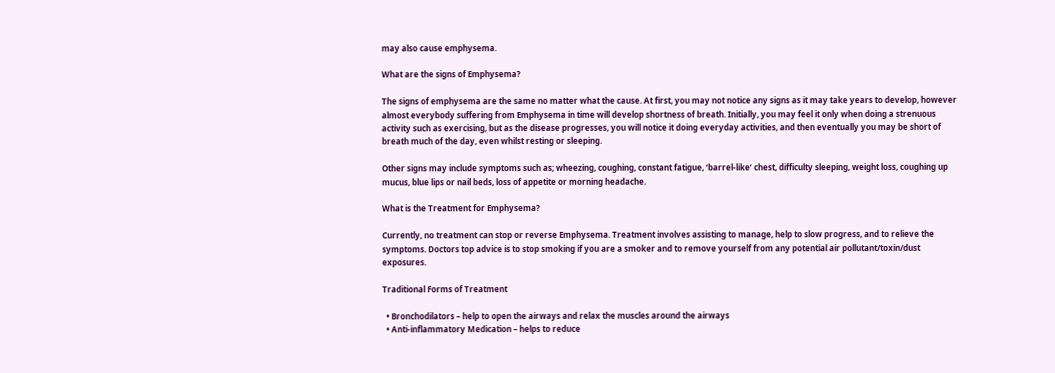may also cause emphysema.

What are the signs of Emphysema?

The signs of emphysema are the same no matter what the cause. At first, you may not notice any signs as it may take years to develop, however almost everybody suffering from Emphysema in time will develop shortness of breath. Initially, you may feel it only when doing a strenuous activity such as exercising, but as the disease progresses, you will notice it doing everyday activities, and then eventually you may be short of breath much of the day, even whilst resting or sleeping.

Other signs may include symptoms such as; wheezing, coughing, constant fatigue, ‘barrel-like’ chest, difficulty sleeping, weight loss, coughing up mucus, blue lips or nail beds, loss of appetite or morning headache.

What is the Treatment for Emphysema?

Currently, no treatment can stop or reverse Emphysema. Treatment involves assisting to manage, help to slow progress, and to relieve the symptoms. Doctors top advice is to stop smoking if you are a smoker and to remove yourself from any potential air pollutant/toxin/dust exposures.

Traditional Forms of Treatment

  • Bronchodilators – help to open the airways and relax the muscles around the airways
  • Anti-inflammatory Medication – helps to reduce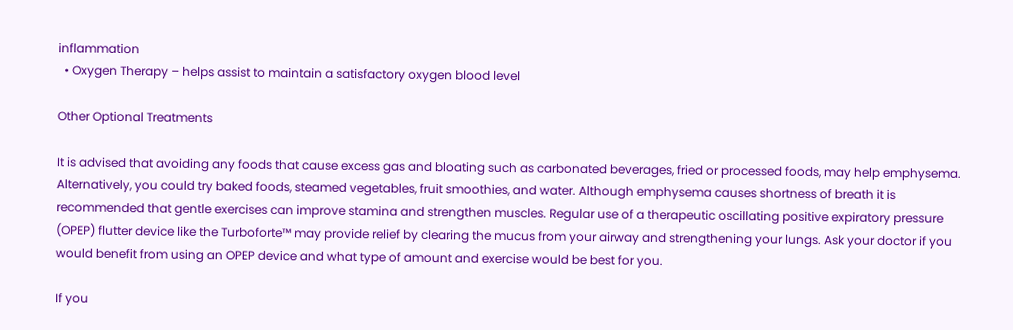inflammation
  • Oxygen Therapy – helps assist to maintain a satisfactory oxygen blood level

Other Optional Treatments

It is advised that avoiding any foods that cause excess gas and bloating such as carbonated beverages, fried or processed foods, may help emphysema. Alternatively, you could try baked foods, steamed vegetables, fruit smoothies, and water. Although emphysema causes shortness of breath it is recommended that gentle exercises can improve stamina and strengthen muscles. Regular use of a therapeutic oscillating positive expiratory pressure (OPEP) flutter device like the Turboforte™ may provide relief by clearing the mucus from your airway and strengthening your lungs. Ask your doctor if you would benefit from using an OPEP device and what type of amount and exercise would be best for you.

If you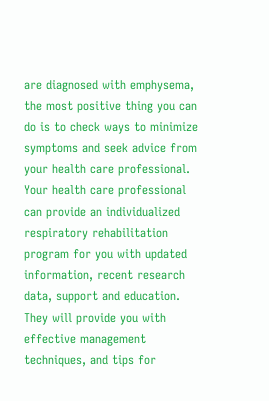are diagnosed with emphysema, the most positive thing you can do is to check ways to minimize symptoms and seek advice from your health care professional. Your health care professional can provide an individualized respiratory rehabilitation program for you with updated information, recent research data, support and education. They will provide you with effective management techniques, and tips for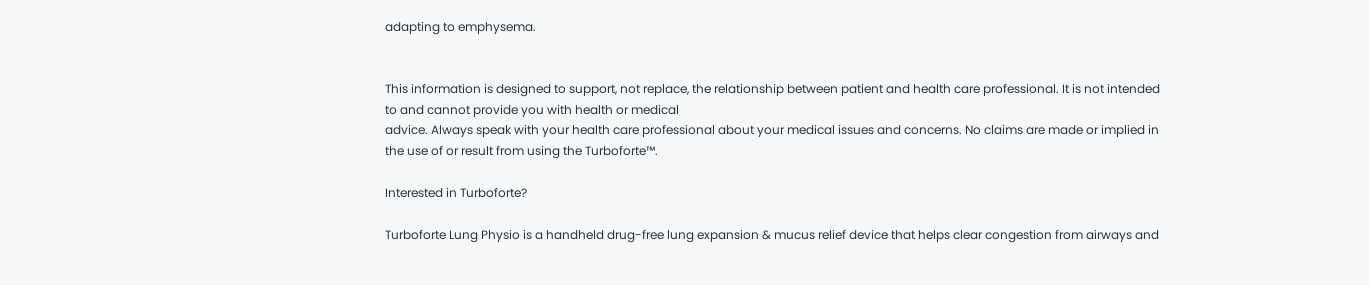adapting to emphysema.


This information is designed to support, not replace, the relationship between patient and health care professional. It is not intended to and cannot provide you with health or medical
advice. Always speak with your health care professional about your medical issues and concerns. No claims are made or implied in the use of or result from using the Turboforte™.

Interested in Turboforte?

Turboforte Lung Physio is a handheld drug-free lung expansion & mucus relief device that helps clear congestion from airways and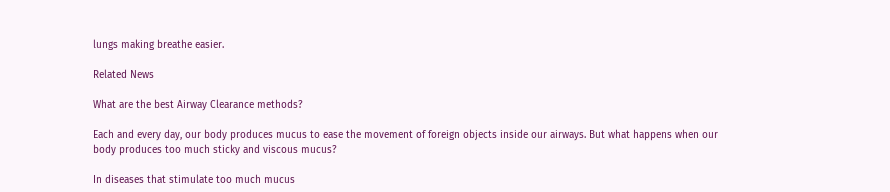lungs making breathe easier.

Related News

What are the best Airway Clearance methods?

Each and every day, our body produces mucus to ease the movement of foreign objects inside our airways. But what happens when our body produces too much sticky and viscous mucus?

In diseases that stimulate too much mucus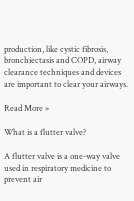production, like cystic fibrosis, bronchiectasis and COPD, airway clearance techniques and devices are important to clear your airways.

Read More »

What is a flutter valve?

A flutter valve is a one-way valve used in respiratory medicine to prevent air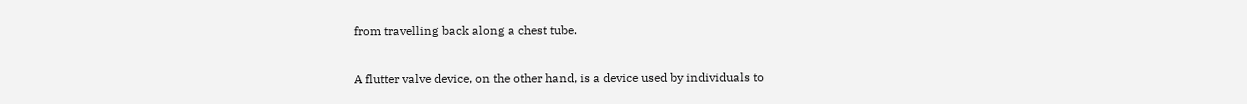from travelling back along a chest tube.

A flutter valve device, on the other hand, is a device used by individuals to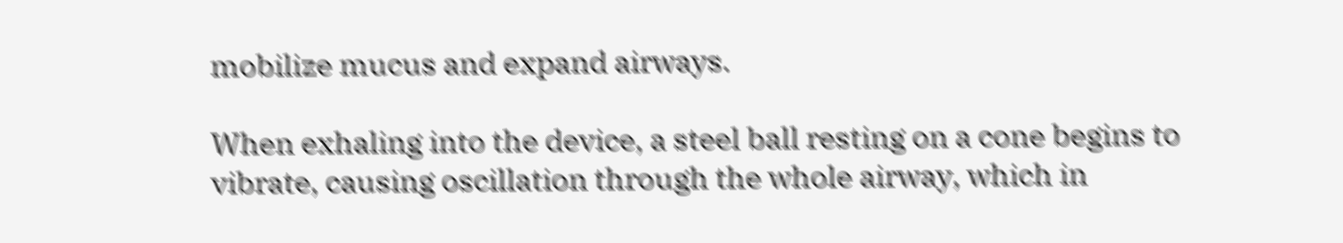mobilize mucus and expand airways.

When exhaling into the device, a steel ball resting on a cone begins to vibrate, causing oscillation through the whole airway, which in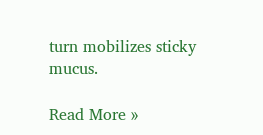turn mobilizes sticky mucus.

Read More »